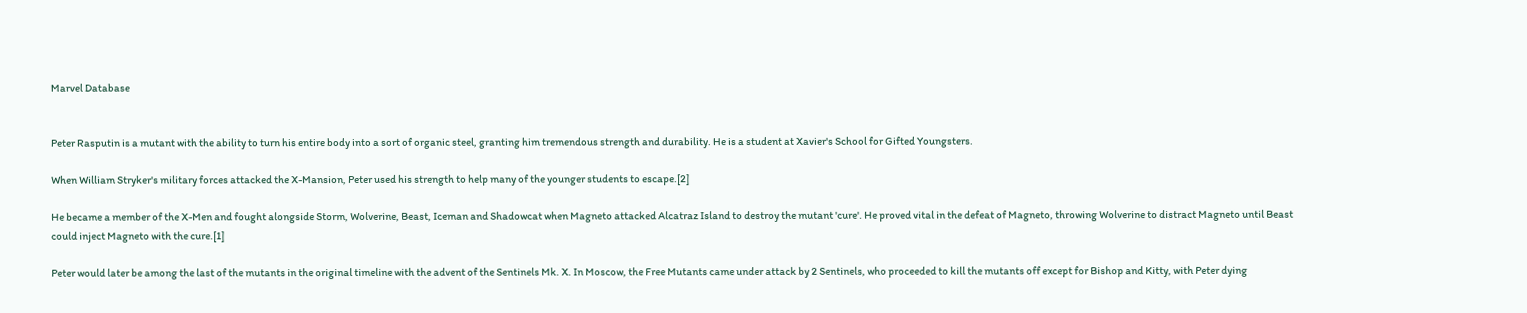Marvel Database


Peter Rasputin is a mutant with the ability to turn his entire body into a sort of organic steel, granting him tremendous strength and durability. He is a student at Xavier's School for Gifted Youngsters.

When William Stryker's military forces attacked the X-Mansion, Peter used his strength to help many of the younger students to escape.[2]

He became a member of the X-Men and fought alongside Storm, Wolverine, Beast, Iceman and Shadowcat when Magneto attacked Alcatraz Island to destroy the mutant 'cure'. He proved vital in the defeat of Magneto, throwing Wolverine to distract Magneto until Beast could inject Magneto with the cure.[1]

Peter would later be among the last of the mutants in the original timeline with the advent of the Sentinels Mk. X. In Moscow, the Free Mutants came under attack by 2 Sentinels, who proceeded to kill the mutants off except for Bishop and Kitty, with Peter dying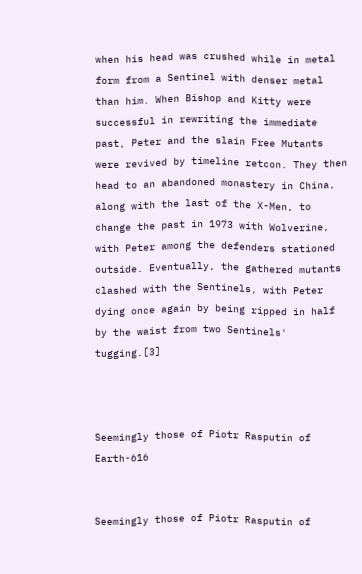when his head was crushed while in metal form from a Sentinel with denser metal than him. When Bishop and Kitty were successful in rewriting the immediate past, Peter and the slain Free Mutants were revived by timeline retcon. They then head to an abandoned monastery in China, along with the last of the X-Men, to change the past in 1973 with Wolverine, with Peter among the defenders stationed outside. Eventually, the gathered mutants clashed with the Sentinels, with Peter dying once again by being ripped in half by the waist from two Sentinels' tugging.[3]



Seemingly those of Piotr Rasputin of Earth-616


Seemingly those of Piotr Rasputin of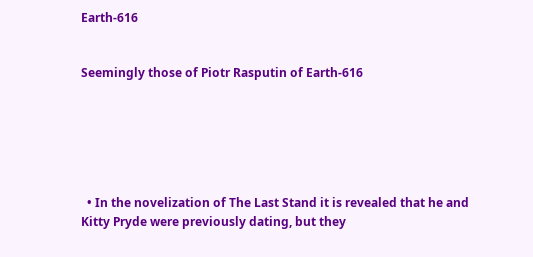Earth-616


Seemingly those of Piotr Rasputin of Earth-616






  • In the novelization of The Last Stand it is revealed that he and Kitty Pryde were previously dating, but they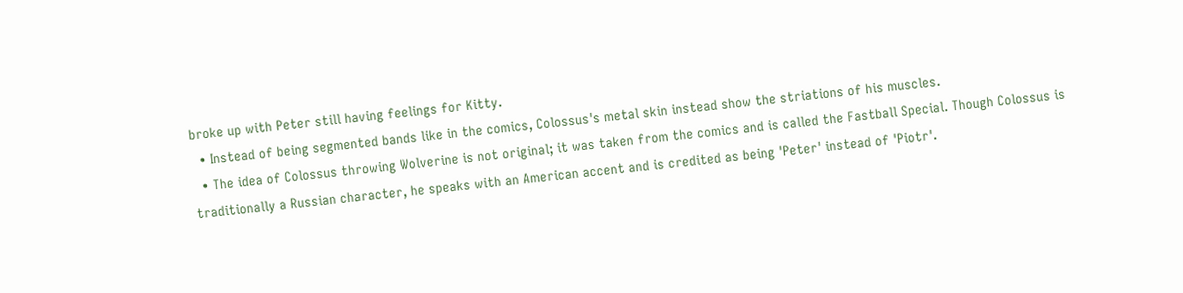broke up with Peter still having feelings for Kitty.
  • Instead of being segmented bands like in the comics, Colossus's metal skin instead show the striations of his muscles.
  • The idea of Colossus throwing Wolverine is not original; it was taken from the comics and is called the Fastball Special. Though Colossus is traditionally a Russian character, he speaks with an American accent and is credited as being 'Peter' instead of 'Piotr'.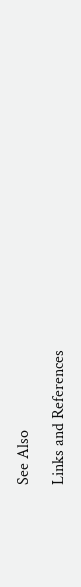See Also

Links and References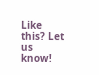Like this? Let us know!